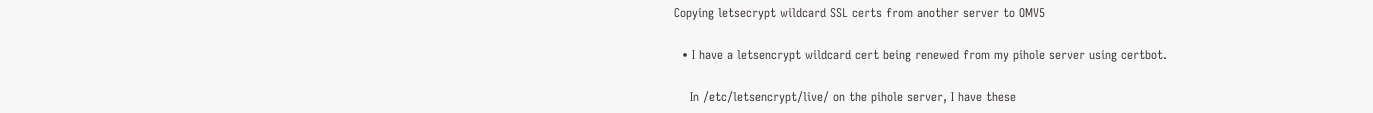Copying letsecrypt wildcard SSL certs from another server to OMV5

  • I have a letsencrypt wildcard cert being renewed from my pihole server using certbot.

    In /etc/letsencrypt/live/ on the pihole server, I have these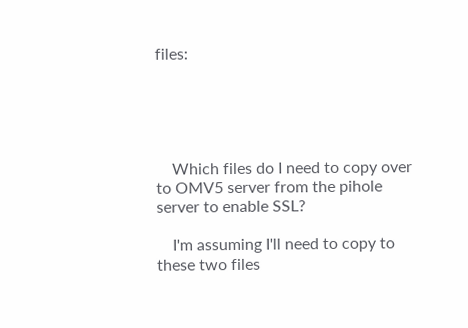files:





    Which files do I need to copy over to OMV5 server from the pihole server to enable SSL?

    I'm assuming I'll need to copy to these two files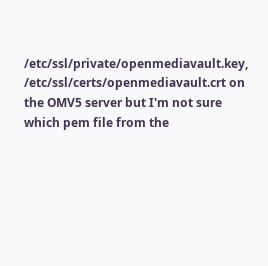/etc/ssl/private/openmediavault.key, /etc/ssl/certs/openmediavault.crt on the OMV5 server but I'm not sure which pem file from the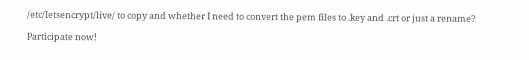/etc/letsencrypt/live/ to copy and whether I need to convert the pem files to .key and .crt or just a rename?

Participate now!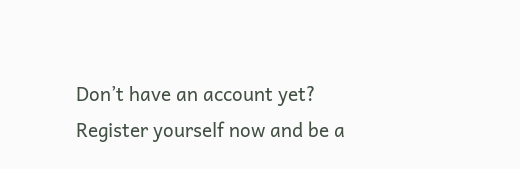Don’t have an account yet? Register yourself now and be a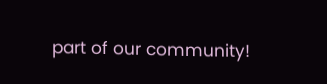part of our community!